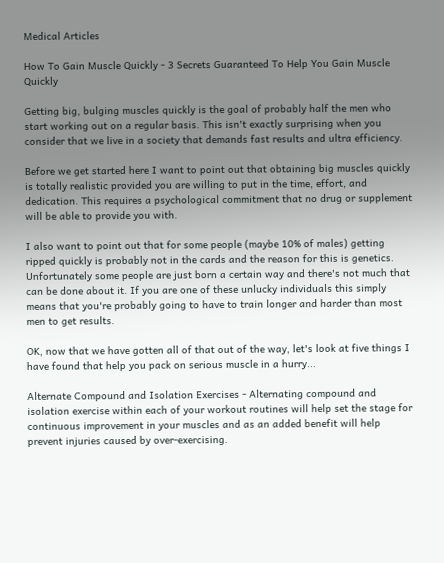Medical Articles

How To Gain Muscle Quickly - 3 Secrets Guaranteed To Help You Gain Muscle Quickly

Getting big, bulging muscles quickly is the goal of probably half the men who start working out on a regular basis. This isn't exactly surprising when you consider that we live in a society that demands fast results and ultra efficiency.

Before we get started here I want to point out that obtaining big muscles quickly is totally realistic provided you are willing to put in the time, effort, and dedication. This requires a psychological commitment that no drug or supplement will be able to provide you with.

I also want to point out that for some people (maybe 10% of males) getting ripped quickly is probably not in the cards and the reason for this is genetics. Unfortunately some people are just born a certain way and there's not much that can be done about it. If you are one of these unlucky individuals this simply means that you're probably going to have to train longer and harder than most men to get results.

OK, now that we have gotten all of that out of the way, let's look at five things I have found that help you pack on serious muscle in a hurry...

Alternate Compound and Isolation Exercises - Alternating compound and isolation exercise within each of your workout routines will help set the stage for continuous improvement in your muscles and as an added benefit will help prevent injuries caused by over-exercising.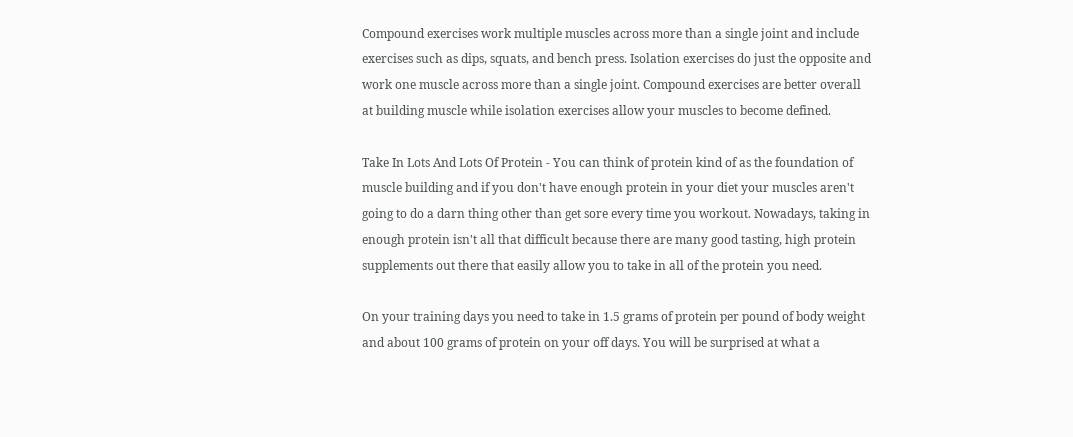Compound exercises work multiple muscles across more than a single joint and include exercises such as dips, squats, and bench press. Isolation exercises do just the opposite and work one muscle across more than a single joint. Compound exercises are better overall at building muscle while isolation exercises allow your muscles to become defined.

Take In Lots And Lots Of Protein - You can think of protein kind of as the foundation of muscle building and if you don't have enough protein in your diet your muscles aren't going to do a darn thing other than get sore every time you workout. Nowadays, taking in enough protein isn't all that difficult because there are many good tasting, high protein supplements out there that easily allow you to take in all of the protein you need.

On your training days you need to take in 1.5 grams of protein per pound of body weight and about 100 grams of protein on your off days. You will be surprised at what a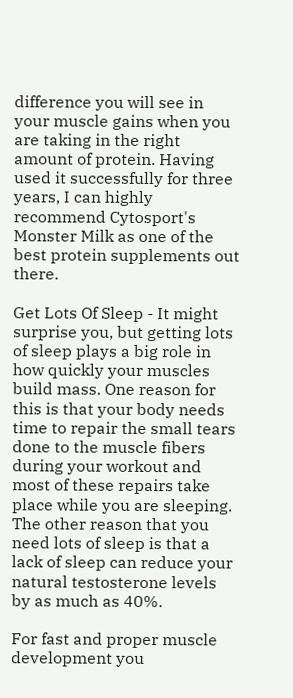difference you will see in your muscle gains when you are taking in the right amount of protein. Having used it successfully for three years, I can highly recommend Cytosport's Monster Milk as one of the best protein supplements out there.

Get Lots Of Sleep - It might surprise you, but getting lots of sleep plays a big role in how quickly your muscles build mass. One reason for this is that your body needs time to repair the small tears done to the muscle fibers during your workout and most of these repairs take place while you are sleeping. The other reason that you need lots of sleep is that a lack of sleep can reduce your natural testosterone levels by as much as 40%.

For fast and proper muscle development you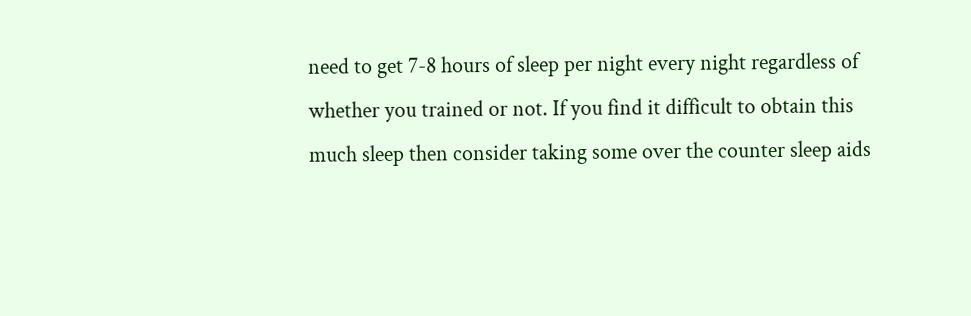need to get 7-8 hours of sleep per night every night regardless of whether you trained or not. If you find it difficult to obtain this much sleep then consider taking some over the counter sleep aids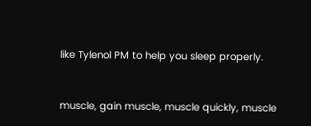like Tylenol PM to help you sleep properly.


muscle, gain muscle, muscle quickly, muscle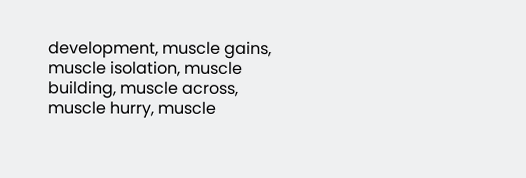development, muscle gains, muscle isolation, muscle building, muscle across, muscle hurry, muscle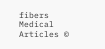fibers
Medical Articles ©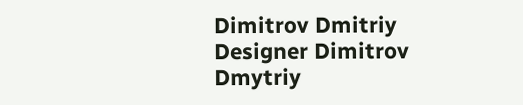Dimitrov Dmitriy
Designer Dimitrov Dmytriy